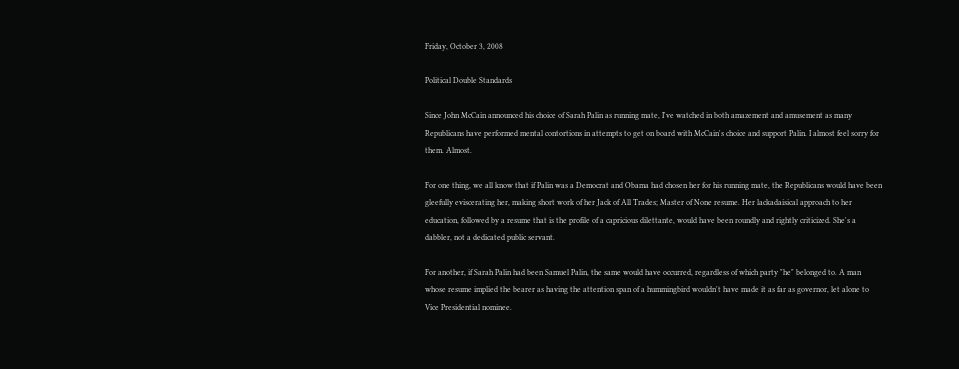Friday, October 3, 2008

Political Double Standards

Since John McCain announced his choice of Sarah Palin as running mate, I've watched in both amazement and amusement as many Republicans have performed mental contortions in attempts to get on board with McCain's choice and support Palin. I almost feel sorry for them. Almost.

For one thing, we all know that if Palin was a Democrat and Obama had chosen her for his running mate, the Republicans would have been gleefully eviscerating her, making short work of her Jack of All Trades; Master of None resume. Her lackadaisical approach to her education, followed by a resume that is the profile of a capricious dilettante, would have been roundly and rightly criticized. She's a dabbler, not a dedicated public servant.

For another, if Sarah Palin had been Samuel Palin, the same would have occurred, regardless of which party "he" belonged to. A man whose resume implied the bearer as having the attention span of a hummingbird wouldn't have made it as far as governor, let alone to Vice Presidential nominee.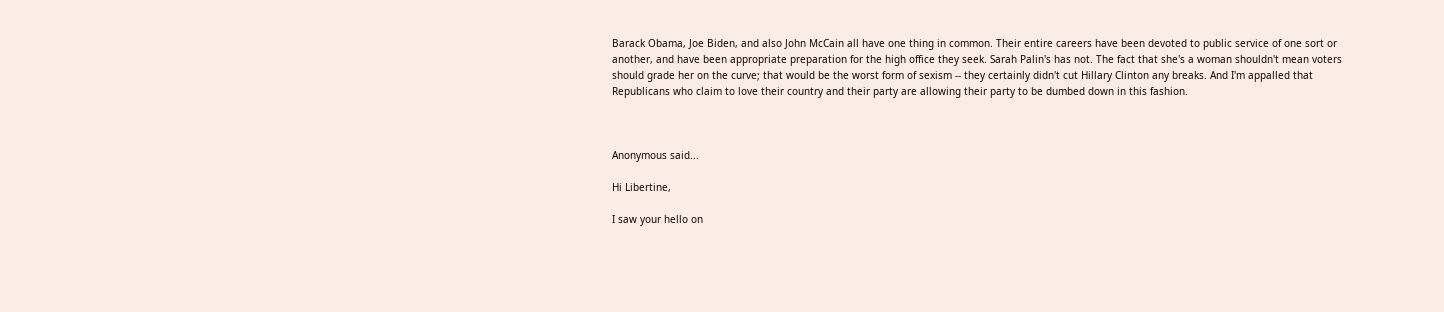Barack Obama, Joe Biden, and also John McCain all have one thing in common. Their entire careers have been devoted to public service of one sort or another, and have been appropriate preparation for the high office they seek. Sarah Palin's has not. The fact that she's a woman shouldn't mean voters should grade her on the curve; that would be the worst form of sexism -- they certainly didn't cut Hillary Clinton any breaks. And I'm appalled that Republicans who claim to love their country and their party are allowing their party to be dumbed down in this fashion.



Anonymous said...

Hi Libertine,

I saw your hello on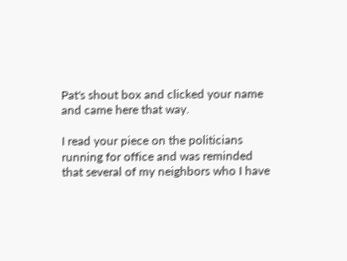Pat's shout box and clicked your name and came here that way.

I read your piece on the politicians running for office and was reminded that several of my neighbors who I have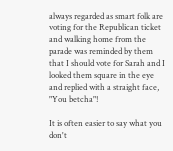always regarded as smart folk are voting for the Republican ticket and walking home from the parade was reminded by them that I should vote for Sarah and I looked them square in the eye and replied with a straight face, "You betcha"!

It is often easier to say what you don't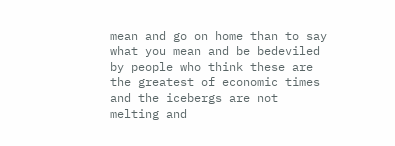mean and go on home than to say what you mean and be bedeviled by people who think these are the greatest of economic times and the icebergs are not melting and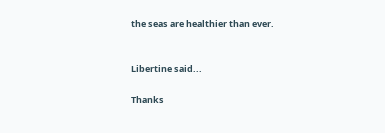the seas are healthier than ever.


Libertine said...

Thanks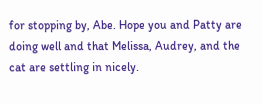for stopping by, Abe. Hope you and Patty are doing well and that Melissa, Audrey, and the cat are settling in nicely.